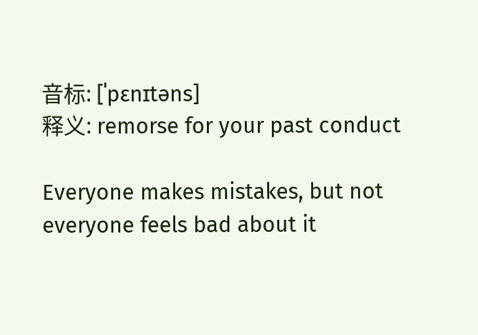音标: [ˈpɛnɪtəns]
释义: remorse for your past conduct

Everyone makes mistakes, but not everyone feels bad about it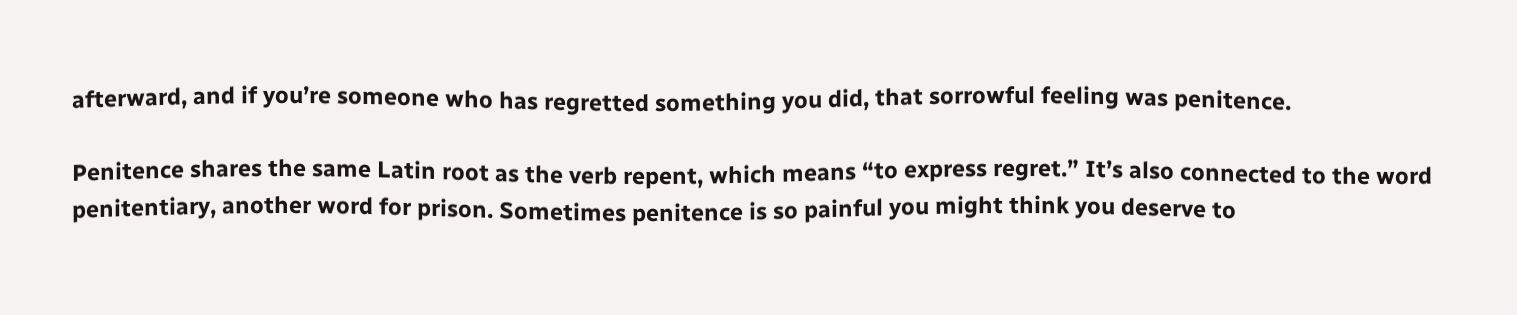afterward, and if you’re someone who has regretted something you did, that sorrowful feeling was penitence.

Penitence shares the same Latin root as the verb repent, which means “to express regret.” It’s also connected to the word penitentiary, another word for prison. Sometimes penitence is so painful you might think you deserve to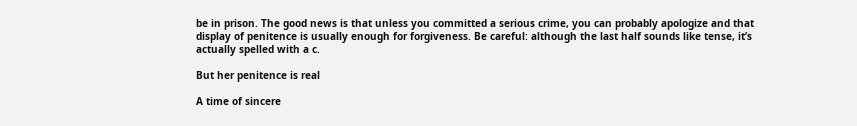be in prison. The good news is that unless you committed a serious crime, you can probably apologize and that display of penitence is usually enough for forgiveness. Be careful: although the last half sounds like tense, it’s actually spelled with a c.

But her penitence is real

A time of sincere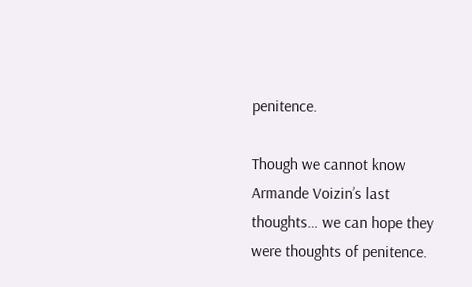penitence.

Though we cannot know Armande Voizin’s last thoughts… we can hope they were thoughts of penitence.